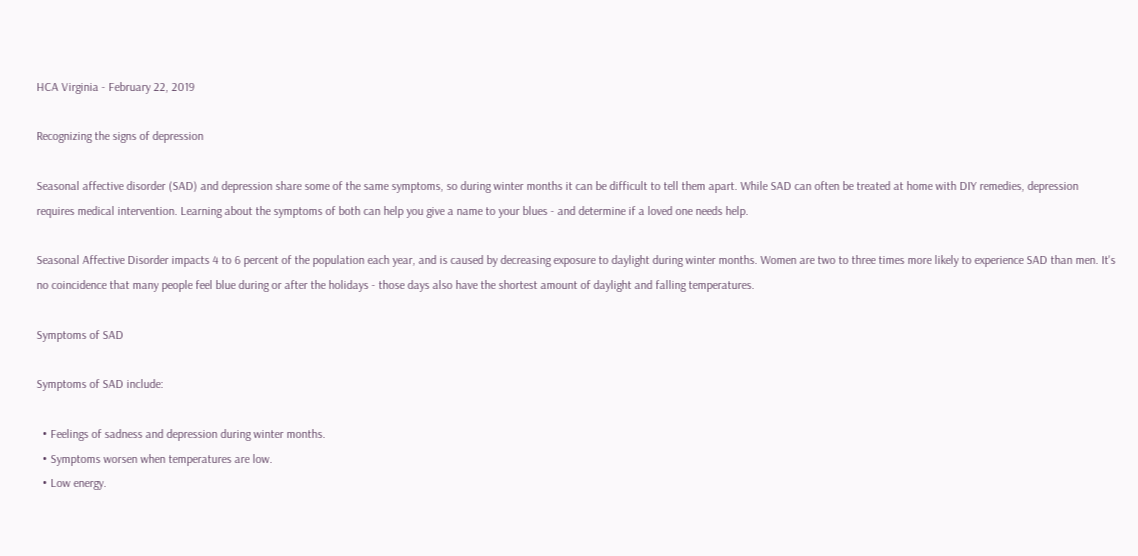HCA Virginia - February 22, 2019

Recognizing the signs of depression

Seasonal affective disorder (SAD) and depression share some of the same symptoms, so during winter months it can be difficult to tell them apart. While SAD can often be treated at home with DIY remedies, depression requires medical intervention. Learning about the symptoms of both can help you give a name to your blues - and determine if a loved one needs help.

Seasonal Affective Disorder impacts 4 to 6 percent of the population each year, and is caused by decreasing exposure to daylight during winter months. Women are two to three times more likely to experience SAD than men. It's no coincidence that many people feel blue during or after the holidays - those days also have the shortest amount of daylight and falling temperatures.

Symptoms of SAD

Symptoms of SAD include:

  • Feelings of sadness and depression during winter months.
  • Symptoms worsen when temperatures are low.
  • Low energy.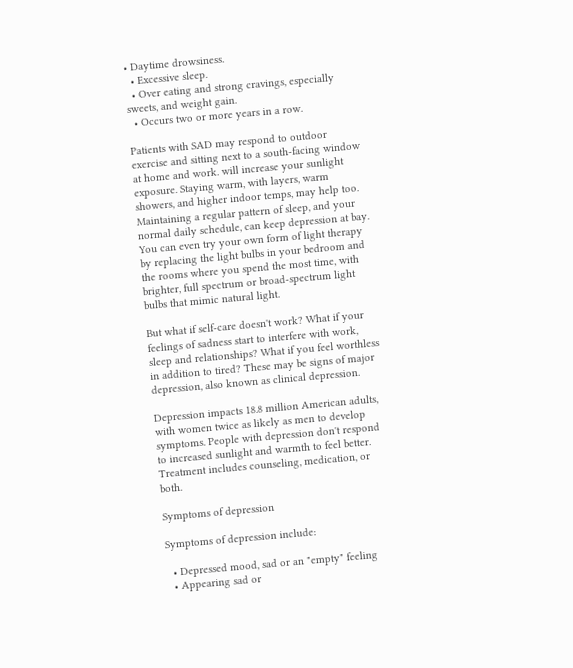• Daytime drowsiness.
  • Excessive sleep.
  • Over eating and strong cravings, especially sweets, and weight gain.
  • Occurs two or more years in a row.

Patients with SAD may respond to outdoor exercise and sitting next to a south-facing window at home and work. will increase your sunlight exposure. Staying warm, with layers, warm showers, and higher indoor temps, may help too. Maintaining a regular pattern of sleep, and your normal daily schedule, can keep depression at bay. You can even try your own form of light therapy by replacing the light bulbs in your bedroom and the rooms where you spend the most time, with brighter, full spectrum or broad-spectrum light bulbs that mimic natural light.

But what if self-care doesn't work? What if your feelings of sadness start to interfere with work, sleep and relationships? What if you feel worthless in addition to tired? These may be signs of major depression, also known as clinical depression.

Depression impacts 18.8 million American adults, with women twice as likely as men to develop symptoms. People with depression don't respond to increased sunlight and warmth to feel better. Treatment includes counseling, medication, or both.

Symptoms of depression

Symptoms of depression include:

  • Depressed mood, sad or an "empty" feeling
  • Appearing sad or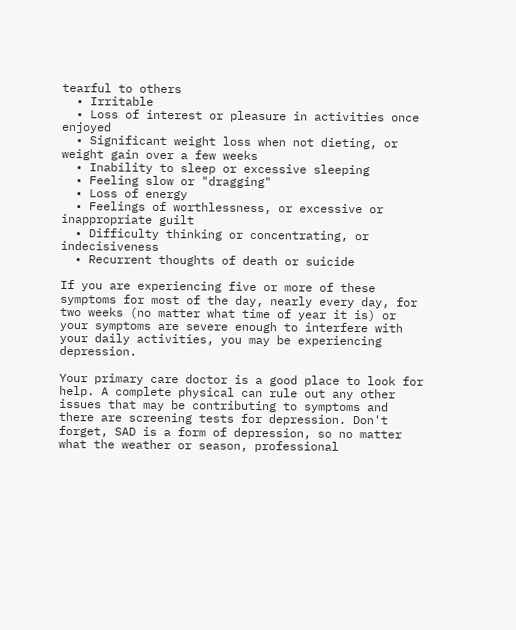tearful to others
  • Irritable
  • Loss of interest or pleasure in activities once enjoyed
  • Significant weight loss when not dieting, or weight gain over a few weeks
  • Inability to sleep or excessive sleeping
  • Feeling slow or "dragging"
  • Loss of energy
  • Feelings of worthlessness, or excessive or inappropriate guilt
  • Difficulty thinking or concentrating, or indecisiveness
  • Recurrent thoughts of death or suicide

If you are experiencing five or more of these symptoms for most of the day, nearly every day, for two weeks (no matter what time of year it is) or your symptoms are severe enough to interfere with your daily activities, you may be experiencing depression.

Your primary care doctor is a good place to look for help. A complete physical can rule out any other issues that may be contributing to symptoms and there are screening tests for depression. Don't forget, SAD is a form of depression, so no matter what the weather or season, professional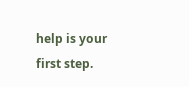help is your first step.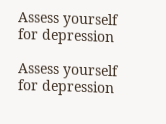Assess yourself for depression

Assess yourself for depression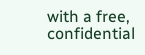with a free, confidential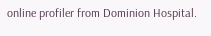online profiler from Dominion Hospital.